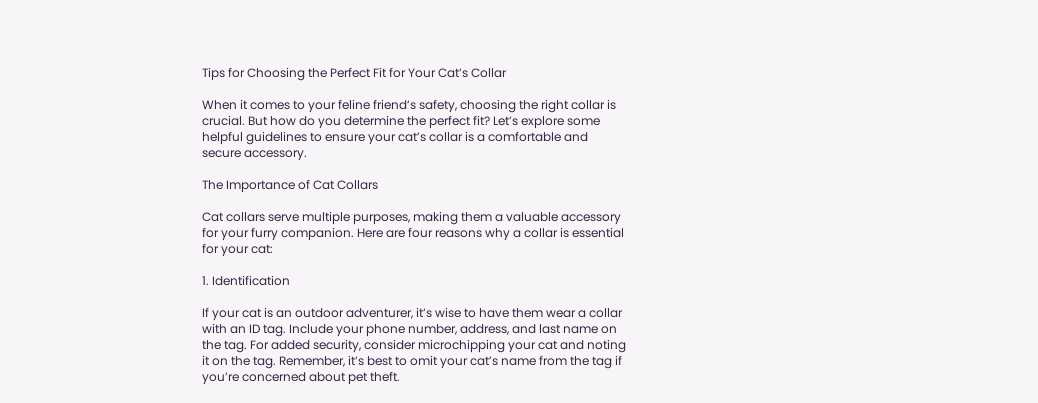Tips for Choosing the Perfect Fit for Your Cat’s Collar

When it comes to your feline friend’s safety, choosing the right collar is crucial. But how do you determine the perfect fit? Let’s explore some helpful guidelines to ensure your cat’s collar is a comfortable and secure accessory.

The Importance of Cat Collars

Cat collars serve multiple purposes, making them a valuable accessory for your furry companion. Here are four reasons why a collar is essential for your cat:

1. Identification

If your cat is an outdoor adventurer, it’s wise to have them wear a collar with an ID tag. Include your phone number, address, and last name on the tag. For added security, consider microchipping your cat and noting it on the tag. Remember, it’s best to omit your cat’s name from the tag if you’re concerned about pet theft.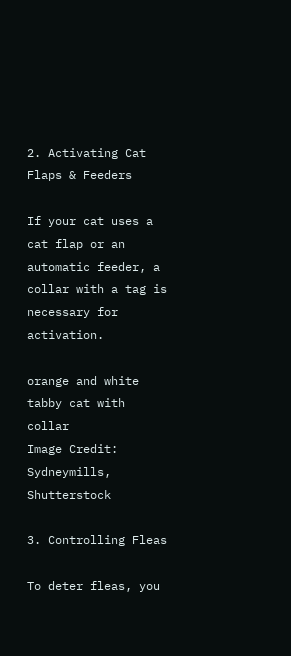2. Activating Cat Flaps & Feeders

If your cat uses a cat flap or an automatic feeder, a collar with a tag is necessary for activation.

orange and white tabby cat with collar
Image Credit: Sydneymills, Shutterstock

3. Controlling Fleas

To deter fleas, you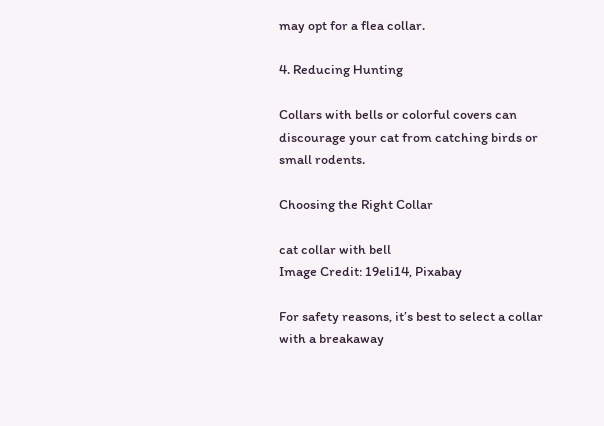may opt for a flea collar.

4. Reducing Hunting

Collars with bells or colorful covers can discourage your cat from catching birds or small rodents.

Choosing the Right Collar

cat collar with bell
Image Credit: 19eli14, Pixabay

For safety reasons, it’s best to select a collar with a breakaway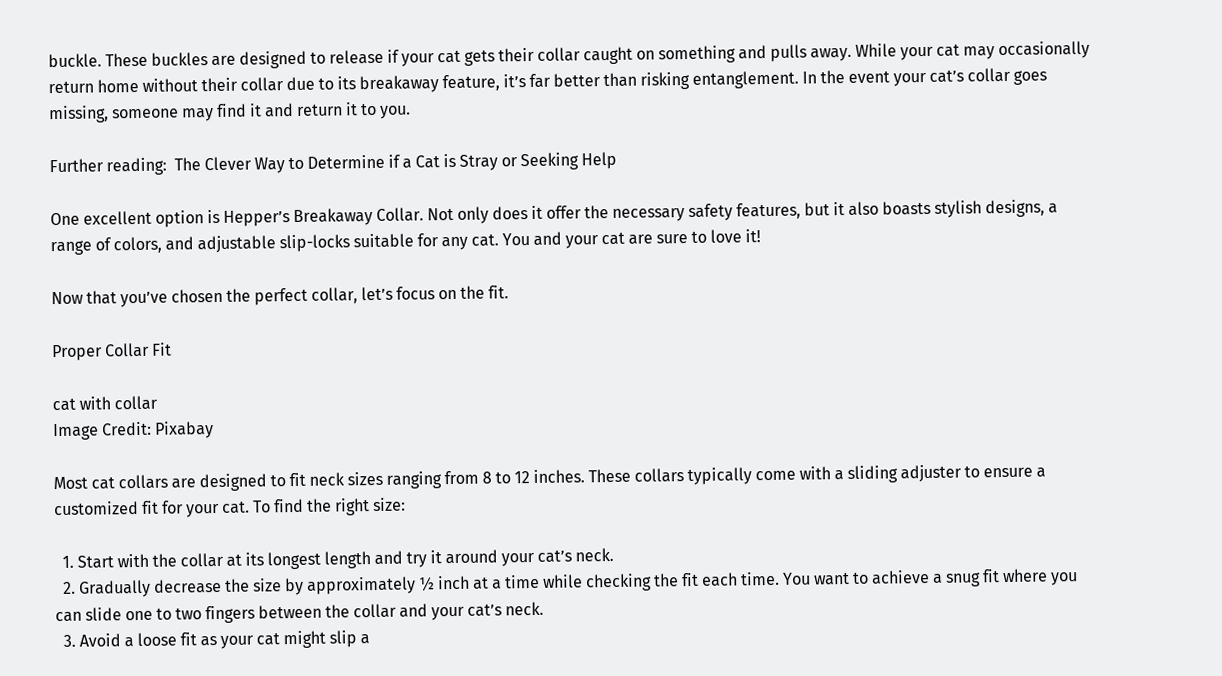buckle. These buckles are designed to release if your cat gets their collar caught on something and pulls away. While your cat may occasionally return home without their collar due to its breakaway feature, it’s far better than risking entanglement. In the event your cat’s collar goes missing, someone may find it and return it to you.

Further reading:  The Clever Way to Determine if a Cat is Stray or Seeking Help

One excellent option is Hepper’s Breakaway Collar. Not only does it offer the necessary safety features, but it also boasts stylish designs, a range of colors, and adjustable slip-locks suitable for any cat. You and your cat are sure to love it!

Now that you’ve chosen the perfect collar, let’s focus on the fit.

Proper Collar Fit

cat with collar
Image Credit: Pixabay

Most cat collars are designed to fit neck sizes ranging from 8 to 12 inches. These collars typically come with a sliding adjuster to ensure a customized fit for your cat. To find the right size:

  1. Start with the collar at its longest length and try it around your cat’s neck.
  2. Gradually decrease the size by approximately ½ inch at a time while checking the fit each time. You want to achieve a snug fit where you can slide one to two fingers between the collar and your cat’s neck.
  3. Avoid a loose fit as your cat might slip a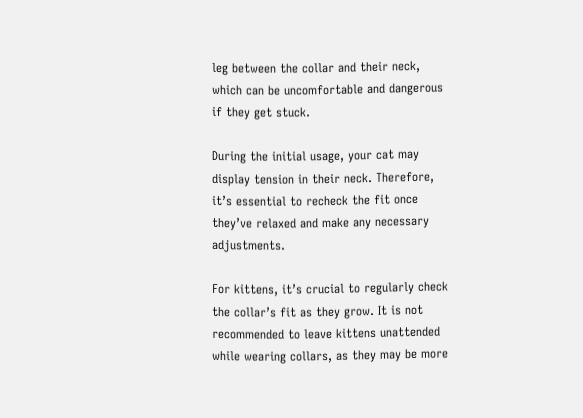leg between the collar and their neck, which can be uncomfortable and dangerous if they get stuck.

During the initial usage, your cat may display tension in their neck. Therefore, it’s essential to recheck the fit once they’ve relaxed and make any necessary adjustments.

For kittens, it’s crucial to regularly check the collar’s fit as they grow. It is not recommended to leave kittens unattended while wearing collars, as they may be more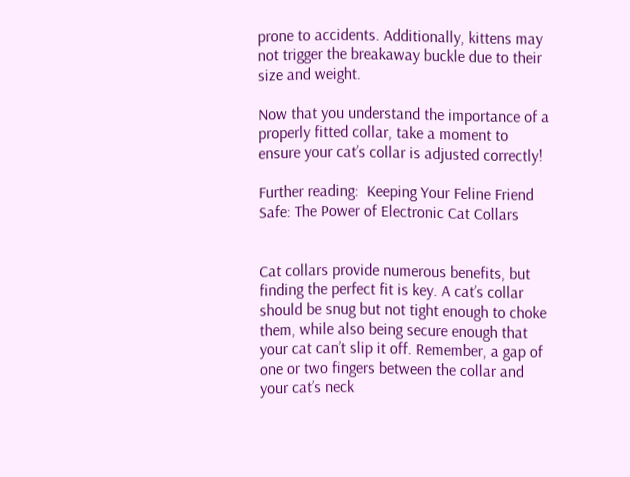prone to accidents. Additionally, kittens may not trigger the breakaway buckle due to their size and weight.

Now that you understand the importance of a properly fitted collar, take a moment to ensure your cat’s collar is adjusted correctly!

Further reading:  Keeping Your Feline Friend Safe: The Power of Electronic Cat Collars


Cat collars provide numerous benefits, but finding the perfect fit is key. A cat’s collar should be snug but not tight enough to choke them, while also being secure enough that your cat can’t slip it off. Remember, a gap of one or two fingers between the collar and your cat’s neck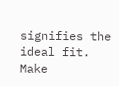signifies the ideal fit. Make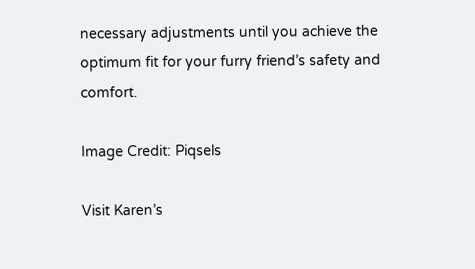necessary adjustments until you achieve the optimum fit for your furry friend’s safety and comfort.

Image Credit: Piqsels

Visit Karen’s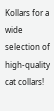Kollars for a wide selection of high-quality cat collars!